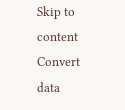Skip to content
Convert data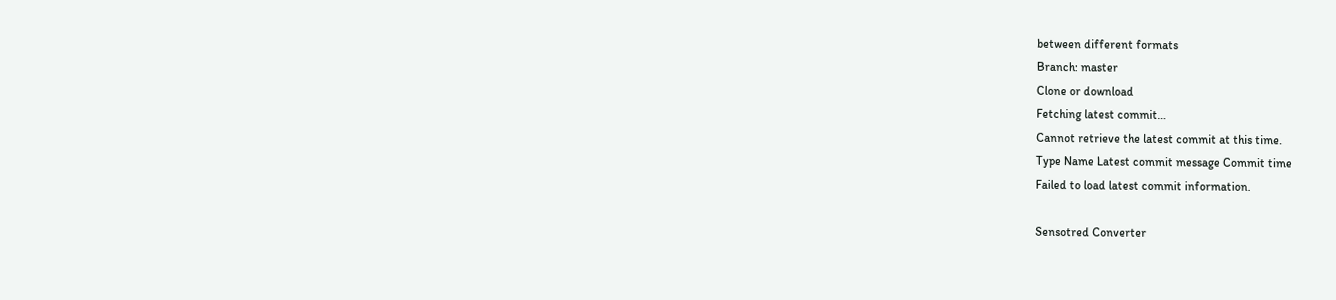between different formats
Branch: master
Clone or download
Fetching latest commit…
Cannot retrieve the latest commit at this time.
Type Name Latest commit message Commit time
Failed to load latest commit information.

Sensotred Converter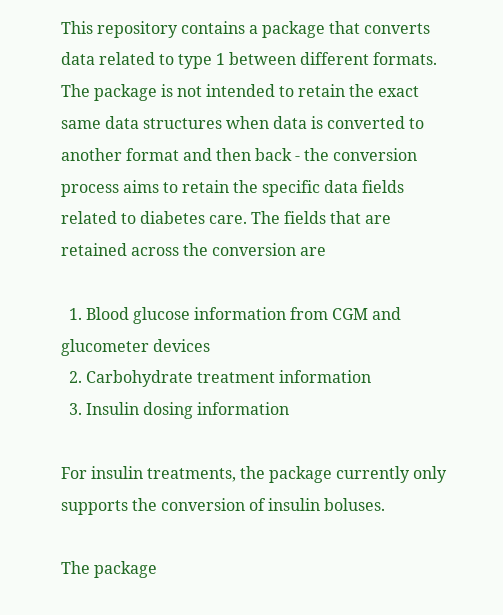This repository contains a package that converts data related to type 1 between different formats. The package is not intended to retain the exact same data structures when data is converted to another format and then back - the conversion process aims to retain the specific data fields related to diabetes care. The fields that are retained across the conversion are

  1. Blood glucose information from CGM and glucometer devices
  2. Carbohydrate treatment information
  3. Insulin dosing information

For insulin treatments, the package currently only supports the conversion of insulin boluses.

The package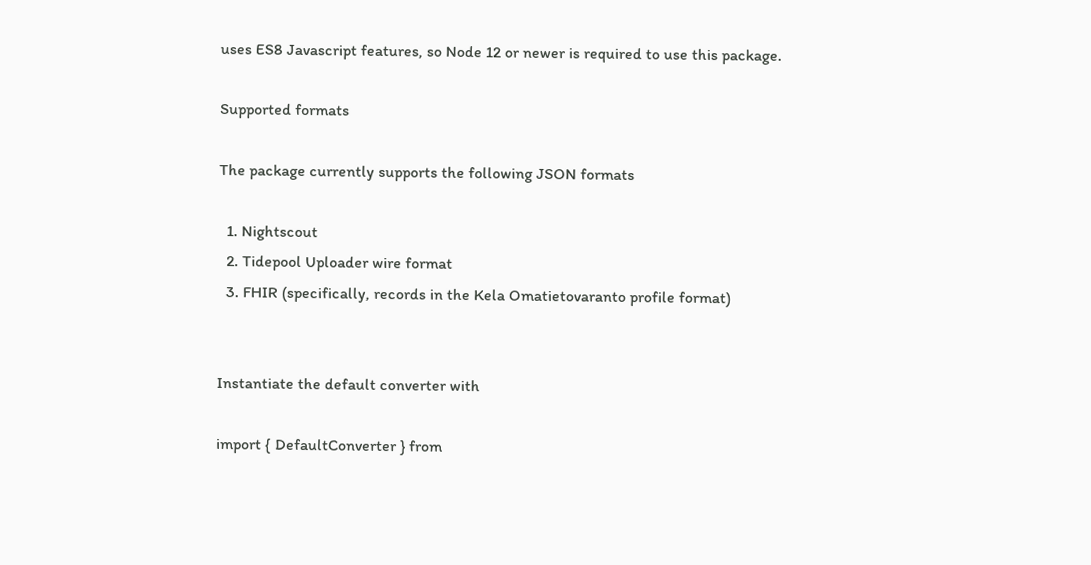uses ES8 Javascript features, so Node 12 or newer is required to use this package.

Supported formats

The package currently supports the following JSON formats

  1. Nightscout
  2. Tidepool Uploader wire format
  3. FHIR (specifically, records in the Kela Omatietovaranto profile format)


Instantiate the default converter with

import { DefaultConverter } from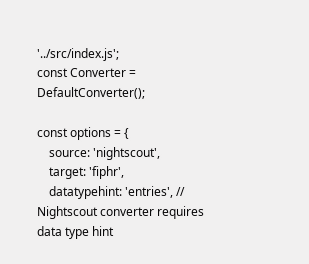'../src/index.js';
const Converter = DefaultConverter();

const options = {
    source: 'nightscout',
    target: 'fiphr',
    datatypehint: 'entries', // Nightscout converter requires data type hint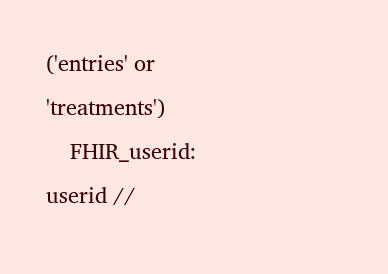('entries' or 'treatments')
    FHIR_userid: userid //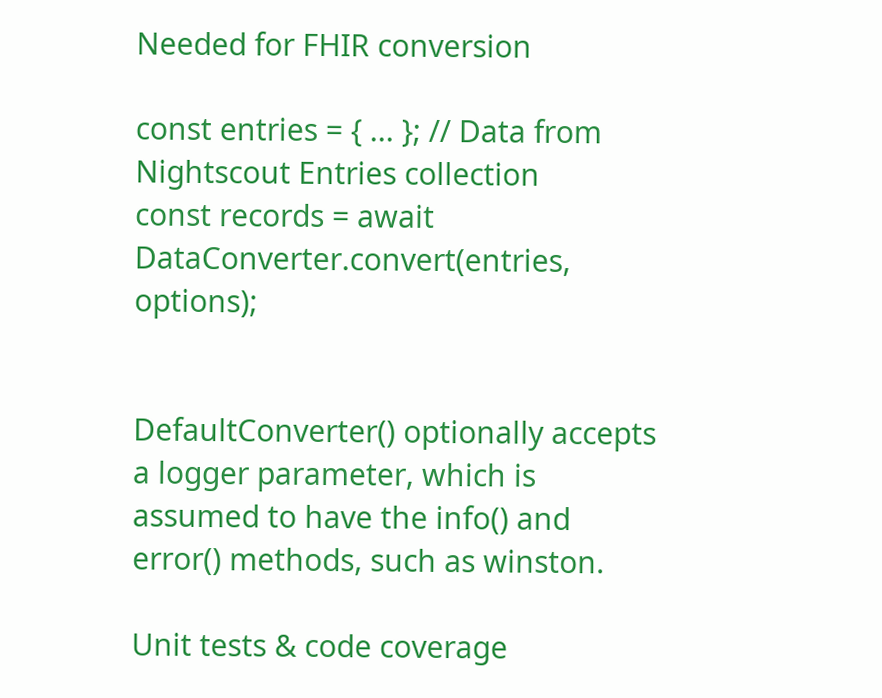Needed for FHIR conversion

const entries = { ... }; // Data from Nightscout Entries collection
const records = await DataConverter.convert(entries, options);


DefaultConverter() optionally accepts a logger parameter, which is assumed to have the info() and error() methods, such as winston.

Unit tests & code coverage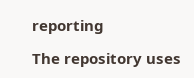reporting

The repository uses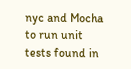nyc and Mocha to run unit tests found in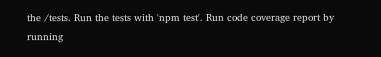the /tests. Run the tests with 'npm test'. Run code coverage report by running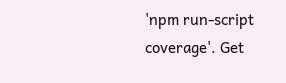'npm run-script coverage'. Get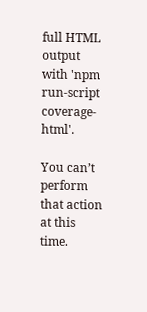full HTML output with 'npm run-script coverage-html'.

You can’t perform that action at this time.